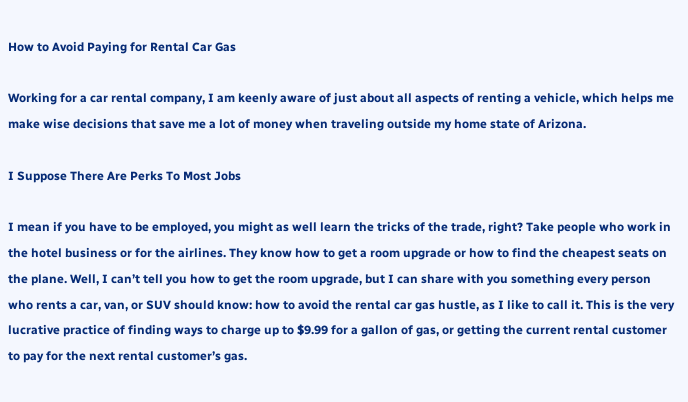How to Avoid Paying for Rental Car Gas

Working for a car rental company, I am keenly aware of just about all aspects of renting a vehicle, which helps me make wise decisions that save me a lot of money when traveling outside my home state of Arizona.

I Suppose There Are Perks To Most Jobs

I mean if you have to be employed, you might as well learn the tricks of the trade, right? Take people who work in the hotel business or for the airlines. They know how to get a room upgrade or how to find the cheapest seats on the plane. Well, I can’t tell you how to get the room upgrade, but I can share with you something every person who rents a car, van, or SUV should know: how to avoid the rental car gas hustle, as I like to call it. This is the very lucrative practice of finding ways to charge up to $9.99 for a gallon of gas, or getting the current rental customer to pay for the next rental customer’s gas.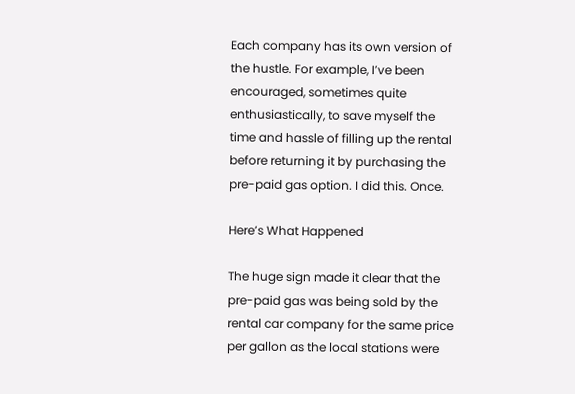Each company has its own version of the hustle. For example, I’ve been encouraged, sometimes quite enthusiastically, to save myself the time and hassle of filling up the rental before returning it by purchasing the pre-paid gas option. I did this. Once.

Here’s What Happened

The huge sign made it clear that the pre-paid gas was being sold by the rental car company for the same price per gallon as the local stations were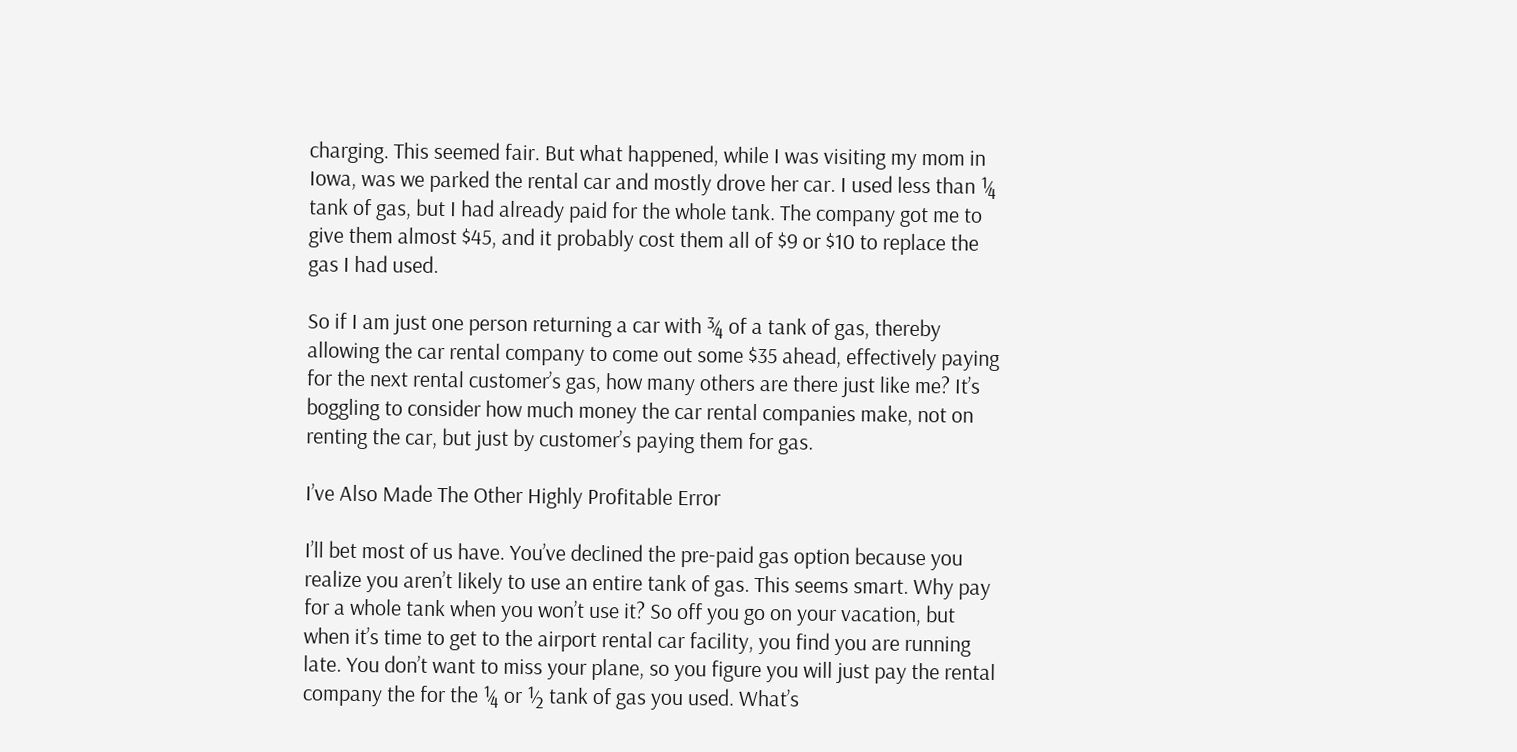charging. This seemed fair. But what happened, while I was visiting my mom in Iowa, was we parked the rental car and mostly drove her car. I used less than ¼ tank of gas, but I had already paid for the whole tank. The company got me to give them almost $45, and it probably cost them all of $9 or $10 to replace the gas I had used.

So if I am just one person returning a car with ¾ of a tank of gas, thereby allowing the car rental company to come out some $35 ahead, effectively paying for the next rental customer’s gas, how many others are there just like me? It’s boggling to consider how much money the car rental companies make, not on renting the car, but just by customer’s paying them for gas.

I’ve Also Made The Other Highly Profitable Error

I’ll bet most of us have. You’ve declined the pre-paid gas option because you realize you aren’t likely to use an entire tank of gas. This seems smart. Why pay for a whole tank when you won’t use it? So off you go on your vacation, but when it’s time to get to the airport rental car facility, you find you are running late. You don’t want to miss your plane, so you figure you will just pay the rental company the for the ¼ or ½ tank of gas you used. What’s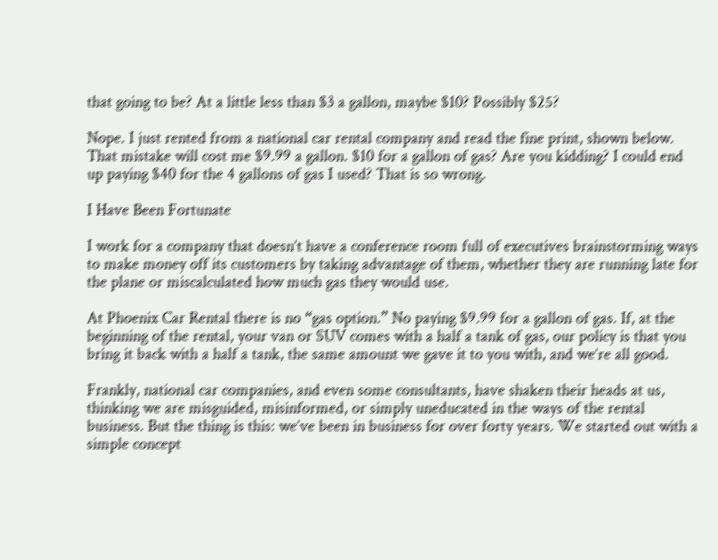that going to be? At a little less than $3 a gallon, maybe $10? Possibly $25?

Nope. I just rented from a national car rental company and read the fine print, shown below. That mistake will cost me $9.99 a gallon. $10 for a gallon of gas? Are you kidding? I could end up paying $40 for the 4 gallons of gas I used? That is so wrong.

I Have Been Fortunate

I work for a company that doesn’t have a conference room full of executives brainstorming ways to make money off its customers by taking advantage of them, whether they are running late for the plane or miscalculated how much gas they would use.

At Phoenix Car Rental there is no “gas option.” No paying $9.99 for a gallon of gas. If, at the beginning of the rental, your van or SUV comes with a half a tank of gas, our policy is that you bring it back with a half a tank, the same amount we gave it to you with, and we’re all good.

Frankly, national car companies, and even some consultants, have shaken their heads at us, thinking we are misguided, misinformed, or simply uneducated in the ways of the rental business. But the thing is this: we’ve been in business for over forty years. We started out with a simple concept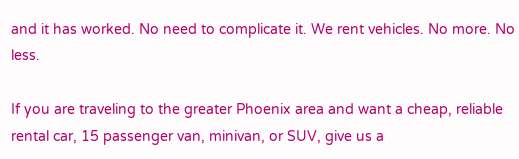and it has worked. No need to complicate it. We rent vehicles. No more. No less.

If you are traveling to the greater Phoenix area and want a cheap, reliable rental car, 15 passenger van, minivan, or SUV, give us a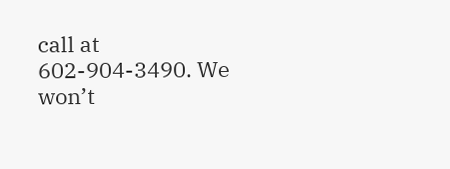call at 602-904-3490. We won’t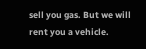sell you gas. But we will rent you a vehicle.